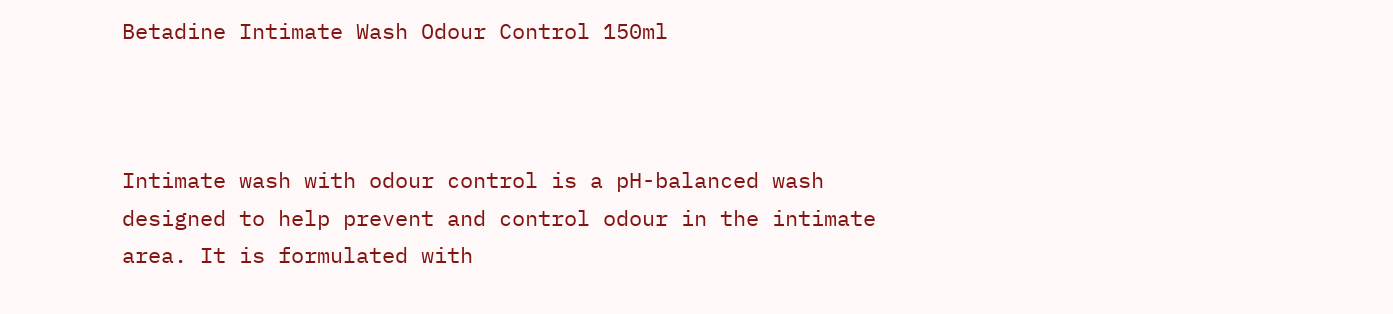Betadine Intimate Wash Odour Control 150ml



Intimate wash with odour control is a pH-balanced wash designed to help prevent and control odour in the intimate area. It is formulated with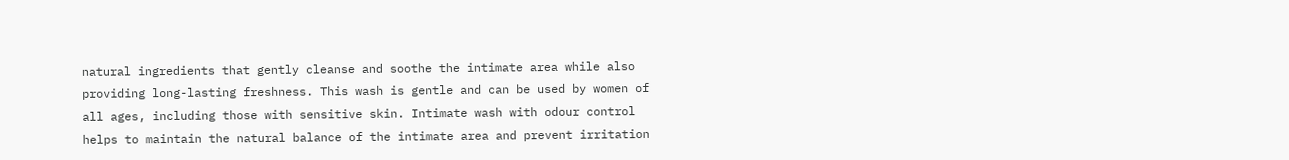natural ingredients that gently cleanse and soothe the intimate area while also providing long-lasting freshness. This wash is gentle and can be used by women of all ages, including those with sensitive skin. Intimate wash with odour control helps to maintain the natural balance of the intimate area and prevent irritation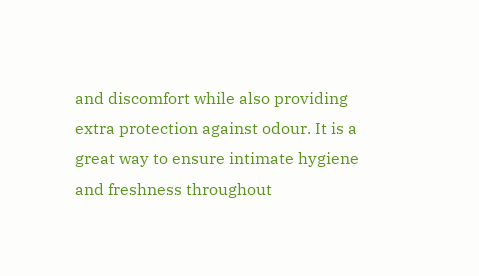and discomfort while also providing extra protection against odour. It is a great way to ensure intimate hygiene and freshness throughout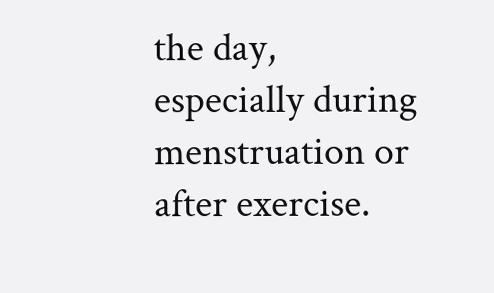the day, especially during menstruation or after exercise.